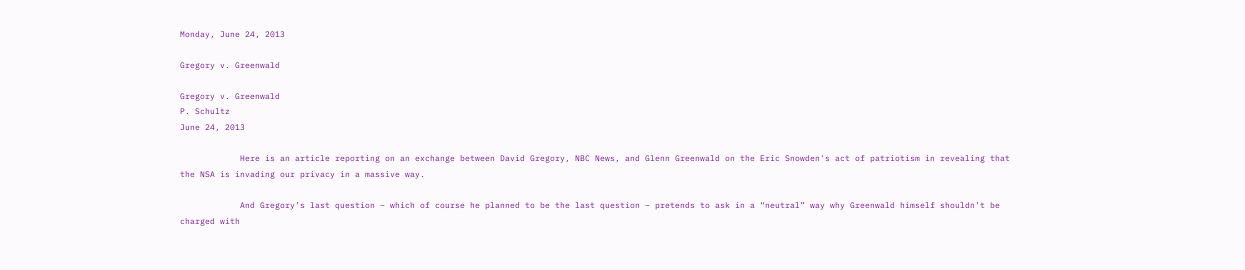Monday, June 24, 2013

Gregory v. Greenwald

Gregory v. Greenwald
P. Schultz
June 24, 2013

            Here is an article reporting on an exchange between David Gregory, NBC News, and Glenn Greenwald on the Eric Snowden's act of patriotism in revealing that the NSA is invading our privacy in a massive way.

            And Gregory’s last question – which of course he planned to be the last question – pretends to ask in a “neutral” way why Greenwald himself shouldn’t be charged with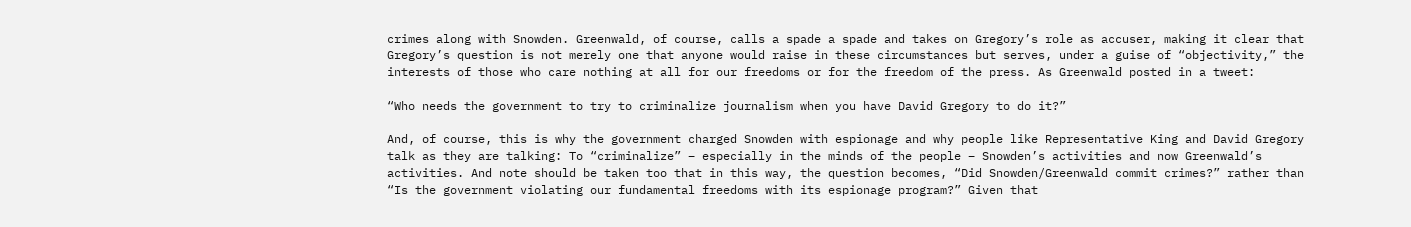crimes along with Snowden. Greenwald, of course, calls a spade a spade and takes on Gregory’s role as accuser, making it clear that Gregory’s question is not merely one that anyone would raise in these circumstances but serves, under a guise of “objectivity,” the interests of those who care nothing at all for our freedoms or for the freedom of the press. As Greenwald posted in a tweet:

“Who needs the government to try to criminalize journalism when you have David Gregory to do it?”

And, of course, this is why the government charged Snowden with espionage and why people like Representative King and David Gregory talk as they are talking: To “criminalize” – especially in the minds of the people – Snowden’s activities and now Greenwald’s activities. And note should be taken too that in this way, the question becomes, “Did Snowden/Greenwald commit crimes?” rather than “Is the government violating our fundamental freedoms with its espionage program?” Given that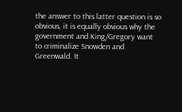the answer to this latter question is so obvious, it is equally obvious why the government and King/Gregory want to criminalize Snowden and Greenwald. It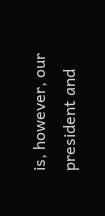is, however, our president and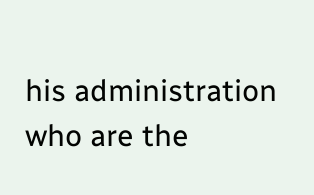his administration who are the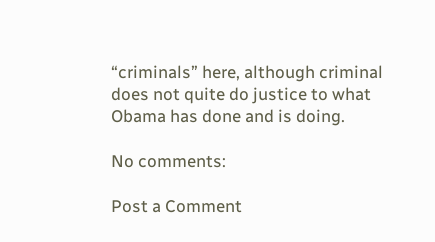“criminals” here, although criminal does not quite do justice to what Obama has done and is doing.

No comments:

Post a Comment